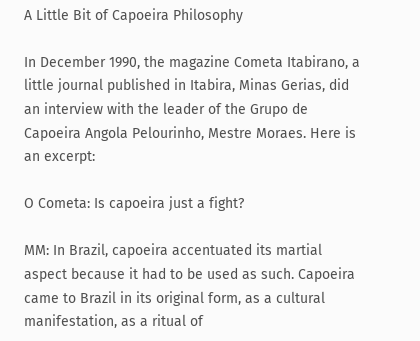A Little Bit of Capoeira Philosophy

In December 1990, the magazine Cometa Itabirano, a little journal published in Itabira, Minas Gerias, did an interview with the leader of the Grupo de Capoeira Angola Pelourinho, Mestre Moraes. Here is an excerpt:

O Cometa: Is capoeira just a fight?

MM: In Brazil, capoeira accentuated its martial aspect because it had to be used as such. Capoeira came to Brazil in its original form, as a cultural manifestation, as a ritual of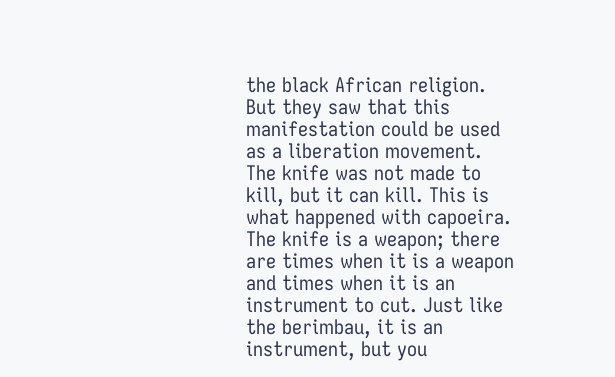the black African religion. But they saw that this manifestation could be used as a liberation movement. The knife was not made to kill, but it can kill. This is what happened with capoeira. The knife is a weapon; there are times when it is a weapon and times when it is an instrument to cut. Just like the berimbau, it is an instrument, but you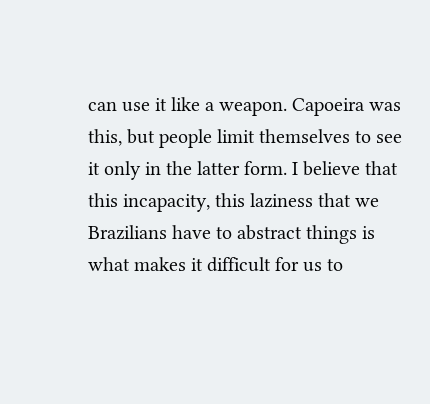can use it like a weapon. Capoeira was this, but people limit themselves to see it only in the latter form. I believe that this incapacity, this laziness that we Brazilians have to abstract things is what makes it difficult for us to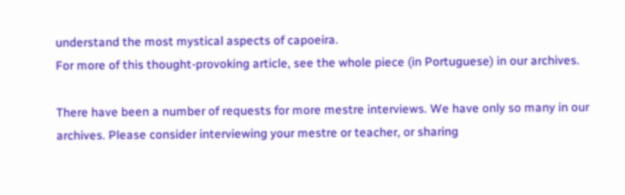understand the most mystical aspects of capoeira.
For more of this thought-provoking article, see the whole piece (in Portuguese) in our archives.

There have been a number of requests for more mestre interviews. We have only so many in our archives. Please consider interviewing your mestre or teacher, or sharing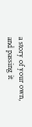a story of your own, and passing it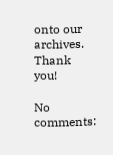onto our archives. Thank you!

No comments: